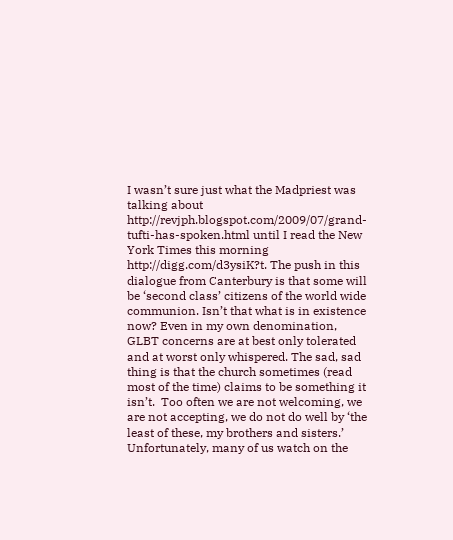I wasn’t sure just what the Madpriest was talking about http://revjph.blogspot.com/2009/07/grand-tufti-has-spoken.html until I read the New York Times this morning http://digg.com/d3ysiK?t. The push in this dialogue from Canterbury is that some will be ‘second class’ citizens of the world wide communion. Isn’t that what is in existence now? Even in my own denomination, GLBT concerns are at best only tolerated and at worst only whispered. The sad, sad thing is that the church sometimes (read most of the time) claims to be something it isn’t.  Too often we are not welcoming, we are not accepting, we do not do well by ‘the least of these, my brothers and sisters.’  Unfortunately, many of us watch on the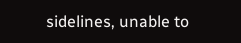sidelines, unable to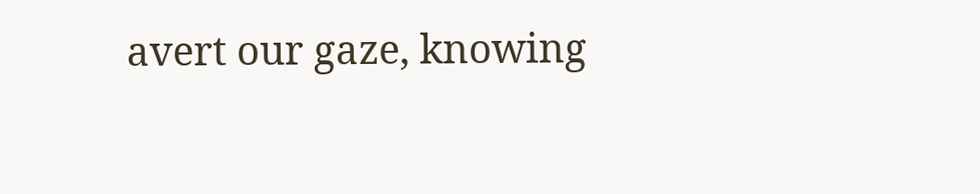avert our gaze, knowing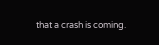that a crash is coming.